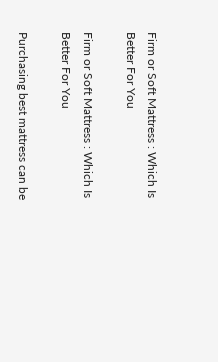Firm or Soft Mattress : Which Is Better For You

Firm or Soft Mattress : Which Is Better For You

Purchasing best mattress can be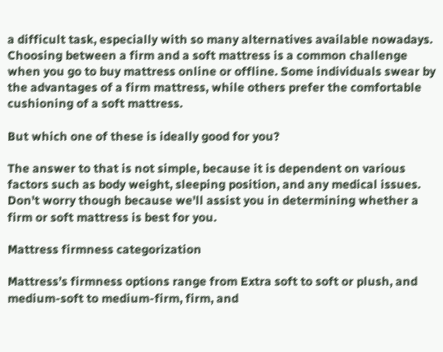a difficult task, especially with so many alternatives available nowadays. Choosing between a firm and a soft mattress is a common challenge when you go to buy mattress online or offline. Some individuals swear by the advantages of a firm mattress, while others prefer the comfortable cushioning of a soft mattress.

But which one of these is ideally good for you?

The answer to that is not simple, because it is dependent on various factors such as body weight, sleeping position, and any medical issues. Don't worry though because we'll assist you in determining whether a firm or soft mattress is best for you.

Mattress firmness categorization

Mattress’s firmness options range from Extra soft to soft or plush, and medium-soft to medium-firm, firm, and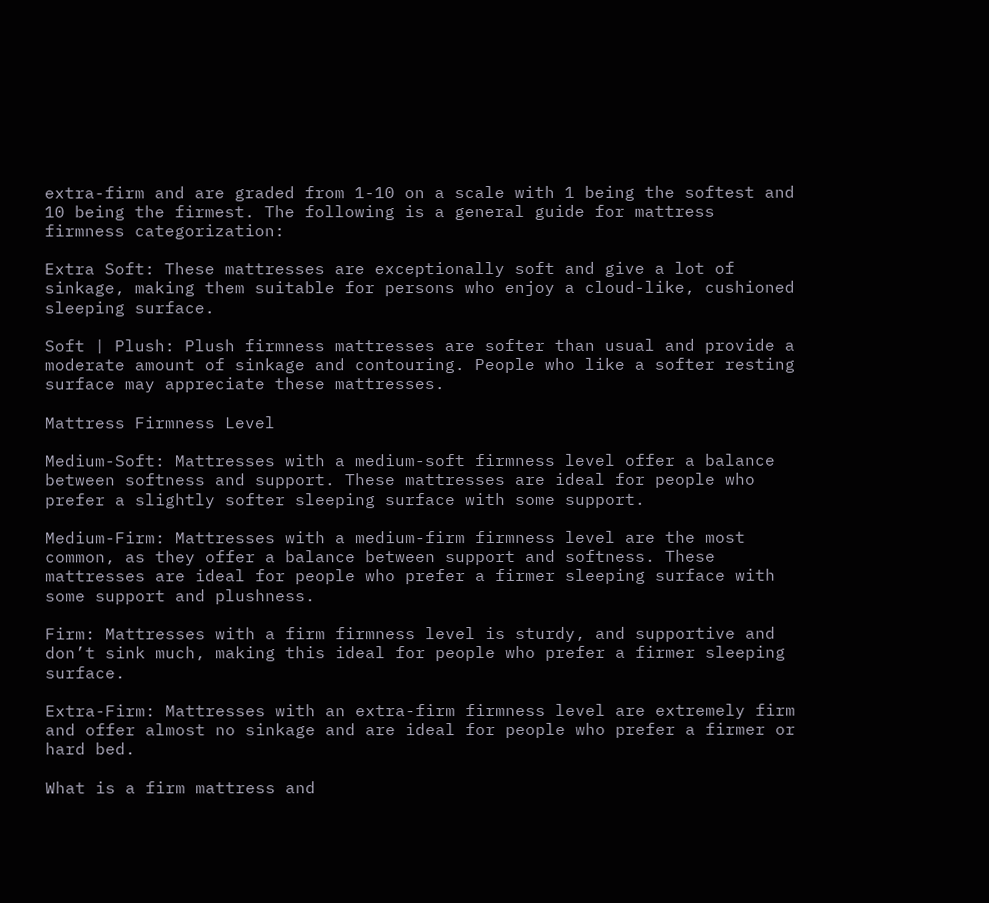extra-firm and are graded from 1-10 on a scale with 1 being the softest and 10 being the firmest. The following is a general guide for mattress firmness categorization:

Extra Soft: These mattresses are exceptionally soft and give a lot of sinkage, making them suitable for persons who enjoy a cloud-like, cushioned sleeping surface.

Soft | Plush: Plush firmness mattresses are softer than usual and provide a moderate amount of sinkage and contouring. People who like a softer resting surface may appreciate these mattresses.

Mattress Firmness Level

Medium-Soft: Mattresses with a medium-soft firmness level offer a balance between softness and support. These mattresses are ideal for people who prefer a slightly softer sleeping surface with some support.

Medium-Firm: Mattresses with a medium-firm firmness level are the most common, as they offer a balance between support and softness. These mattresses are ideal for people who prefer a firmer sleeping surface with some support and plushness.

Firm: Mattresses with a firm firmness level is sturdy, and supportive and don’t sink much, making this ideal for people who prefer a firmer sleeping surface.

Extra-Firm: Mattresses with an extra-firm firmness level are extremely firm and offer almost no sinkage and are ideal for people who prefer a firmer or hard bed.

What is a firm mattress and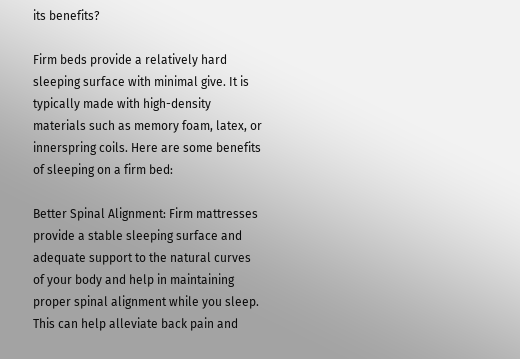its benefits?

Firm beds provide a relatively hard sleeping surface with minimal give. It is typically made with high-density materials such as memory foam, latex, or innerspring coils. Here are some benefits of sleeping on a firm bed:

Better Spinal Alignment: Firm mattresses provide a stable sleeping surface and adequate support to the natural curves of your body and help in maintaining proper spinal alignment while you sleep. This can help alleviate back pain and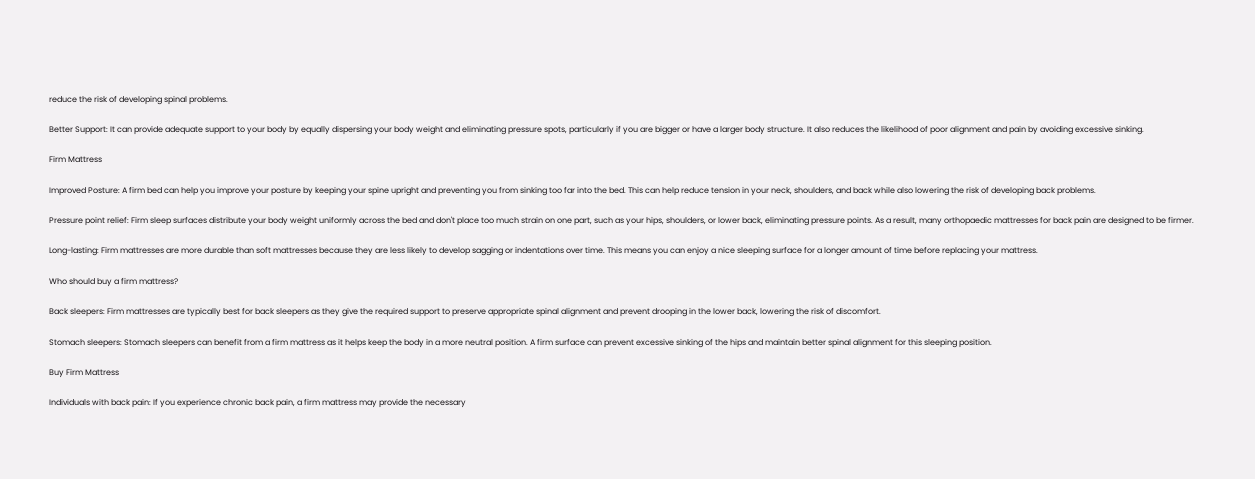reduce the risk of developing spinal problems.

Better Support: It can provide adequate support to your body by equally dispersing your body weight and eliminating pressure spots, particularly if you are bigger or have a larger body structure. It also reduces the likelihood of poor alignment and pain by avoiding excessive sinking.

Firm Mattress

Improved Posture: A firm bed can help you improve your posture by keeping your spine upright and preventing you from sinking too far into the bed. This can help reduce tension in your neck, shoulders, and back while also lowering the risk of developing back problems.

Pressure point relief: Firm sleep surfaces distribute your body weight uniformly across the bed and don't place too much strain on one part, such as your hips, shoulders, or lower back, eliminating pressure points. As a result, many orthopaedic mattresses for back pain are designed to be firmer.

Long-lasting: Firm mattresses are more durable than soft mattresses because they are less likely to develop sagging or indentations over time. This means you can enjoy a nice sleeping surface for a longer amount of time before replacing your mattress.

Who should buy a firm mattress?

Back sleepers: Firm mattresses are typically best for back sleepers as they give the required support to preserve appropriate spinal alignment and prevent drooping in the lower back, lowering the risk of discomfort.

Stomach sleepers: Stomach sleepers can benefit from a firm mattress as it helps keep the body in a more neutral position. A firm surface can prevent excessive sinking of the hips and maintain better spinal alignment for this sleeping position.

Buy Firm Mattress

Individuals with back pain: If you experience chronic back pain, a firm mattress may provide the necessary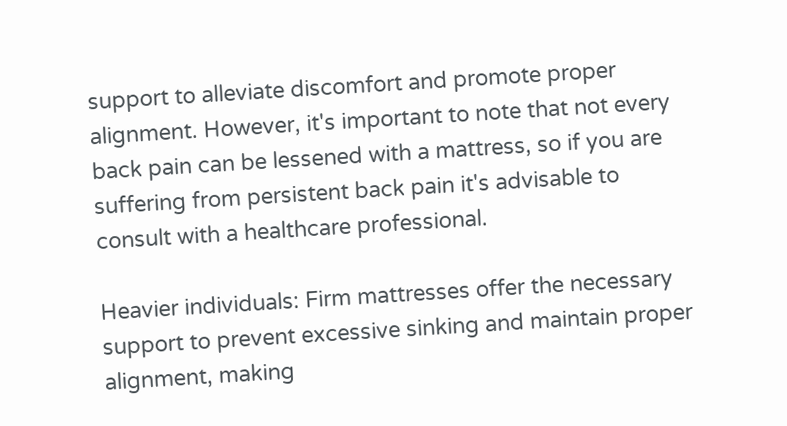support to alleviate discomfort and promote proper alignment. However, it's important to note that not every back pain can be lessened with a mattress, so if you are suffering from persistent back pain it's advisable to consult with a healthcare professional.

Heavier individuals: Firm mattresses offer the necessary support to prevent excessive sinking and maintain proper alignment, making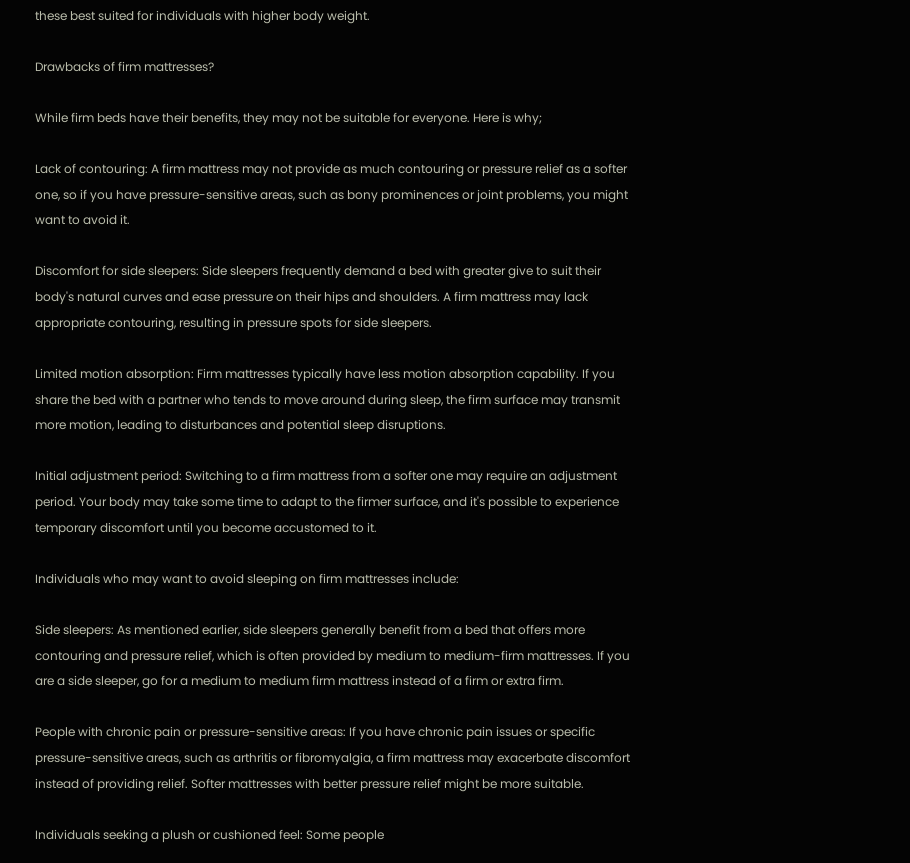these best suited for individuals with higher body weight.

Drawbacks of firm mattresses?

While firm beds have their benefits, they may not be suitable for everyone. Here is why;

Lack of contouring: A firm mattress may not provide as much contouring or pressure relief as a softer one, so if you have pressure-sensitive areas, such as bony prominences or joint problems, you might want to avoid it.

Discomfort for side sleepers: Side sleepers frequently demand a bed with greater give to suit their body's natural curves and ease pressure on their hips and shoulders. A firm mattress may lack appropriate contouring, resulting in pressure spots for side sleepers.

Limited motion absorption: Firm mattresses typically have less motion absorption capability. If you share the bed with a partner who tends to move around during sleep, the firm surface may transmit more motion, leading to disturbances and potential sleep disruptions.

Initial adjustment period: Switching to a firm mattress from a softer one may require an adjustment period. Your body may take some time to adapt to the firmer surface, and it's possible to experience temporary discomfort until you become accustomed to it.

Individuals who may want to avoid sleeping on firm mattresses include:

Side sleepers: As mentioned earlier, side sleepers generally benefit from a bed that offers more contouring and pressure relief, which is often provided by medium to medium-firm mattresses. If you are a side sleeper, go for a medium to medium firm mattress instead of a firm or extra firm.

People with chronic pain or pressure-sensitive areas: If you have chronic pain issues or specific pressure-sensitive areas, such as arthritis or fibromyalgia, a firm mattress may exacerbate discomfort instead of providing relief. Softer mattresses with better pressure relief might be more suitable.

Individuals seeking a plush or cushioned feel: Some people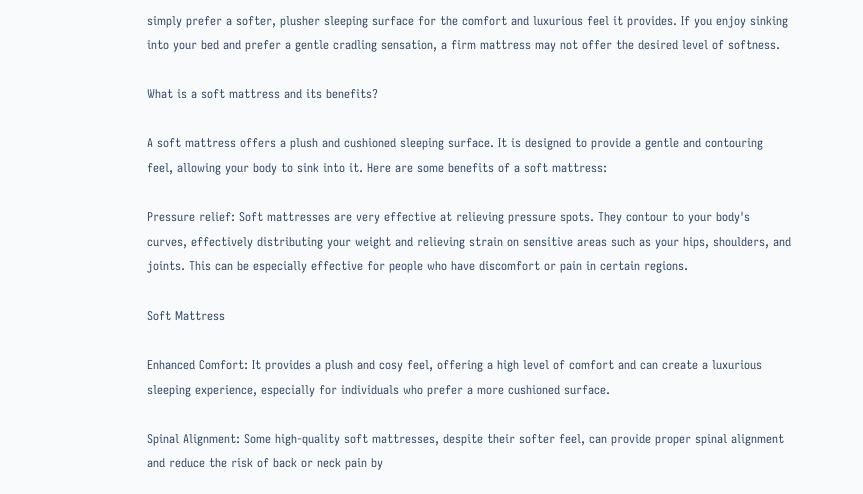simply prefer a softer, plusher sleeping surface for the comfort and luxurious feel it provides. If you enjoy sinking into your bed and prefer a gentle cradling sensation, a firm mattress may not offer the desired level of softness.

What is a soft mattress and its benefits?

A soft mattress offers a plush and cushioned sleeping surface. It is designed to provide a gentle and contouring feel, allowing your body to sink into it. Here are some benefits of a soft mattress:

Pressure relief: Soft mattresses are very effective at relieving pressure spots. They contour to your body's curves, effectively distributing your weight and relieving strain on sensitive areas such as your hips, shoulders, and joints. This can be especially effective for people who have discomfort or pain in certain regions.

Soft Mattress

Enhanced Comfort: It provides a plush and cosy feel, offering a high level of comfort and can create a luxurious sleeping experience, especially for individuals who prefer a more cushioned surface.

Spinal Alignment: Some high-quality soft mattresses, despite their softer feel, can provide proper spinal alignment and reduce the risk of back or neck pain by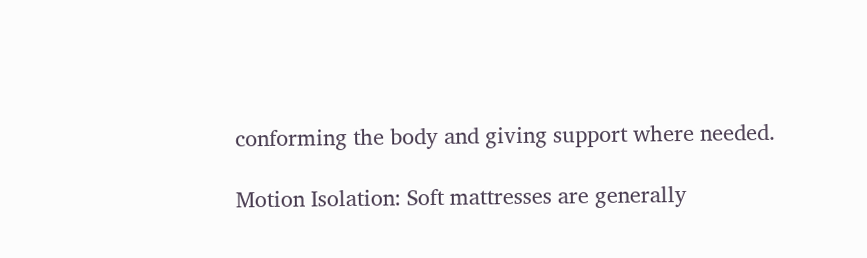conforming the body and giving support where needed.

Motion Isolation: Soft mattresses are generally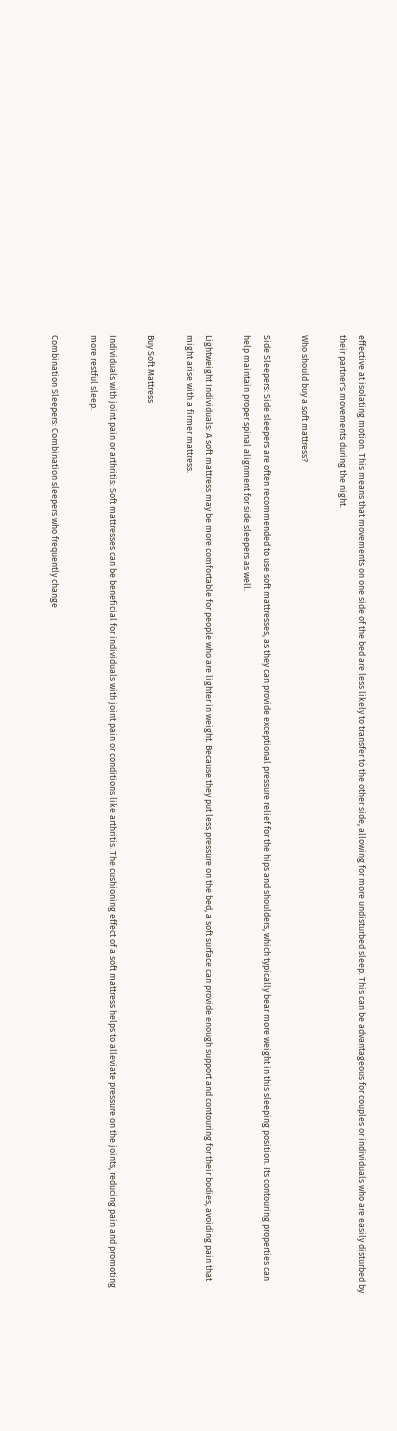effective at isolating motion. This means that movements on one side of the bed are less likely to transfer to the other side, allowing for more undisturbed sleep. This can be advantageous for couples or individuals who are easily disturbed by their partner's movements during the night.

Who should buy a soft mattress?

Side Sleepers: Side sleepers are often recommended to use soft mattresses, as they can provide exceptional pressure relief for the hips and shoulders, which typically bear more weight in this sleeping position. Its contouring properties can help maintain proper spinal alignment for side sleepers as well.

Lightweight Individuals: A soft mattress may be more comfortable for people who are lighter in weight. Because they put less pressure on the bed, a soft surface can provide enough support and contouring for their bodies, avoiding pain that might arise with a firmer mattress.

Buy Soft Mattress

Individuals with joint pain or arthritis: Soft mattresses can be beneficial for individuals with joint pain or conditions like arthritis. The cushioning effect of a soft mattress helps to alleviate pressure on the joints, reducing pain and promoting more restful sleep.

Combination Sleepers: Combination sleepers who frequently change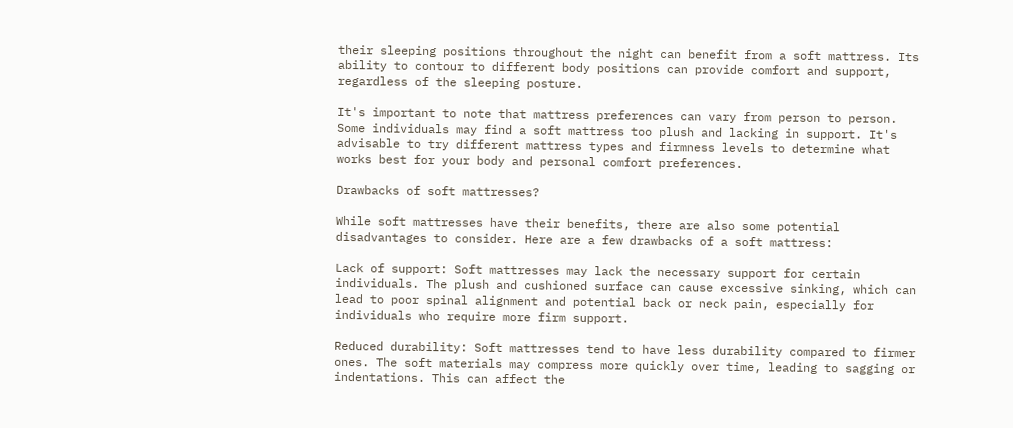their sleeping positions throughout the night can benefit from a soft mattress. Its ability to contour to different body positions can provide comfort and support, regardless of the sleeping posture.

It's important to note that mattress preferences can vary from person to person. Some individuals may find a soft mattress too plush and lacking in support. It's advisable to try different mattress types and firmness levels to determine what works best for your body and personal comfort preferences.

Drawbacks of soft mattresses?

While soft mattresses have their benefits, there are also some potential disadvantages to consider. Here are a few drawbacks of a soft mattress:

Lack of support: Soft mattresses may lack the necessary support for certain individuals. The plush and cushioned surface can cause excessive sinking, which can lead to poor spinal alignment and potential back or neck pain, especially for individuals who require more firm support.

Reduced durability: Soft mattresses tend to have less durability compared to firmer ones. The soft materials may compress more quickly over time, leading to sagging or indentations. This can affect the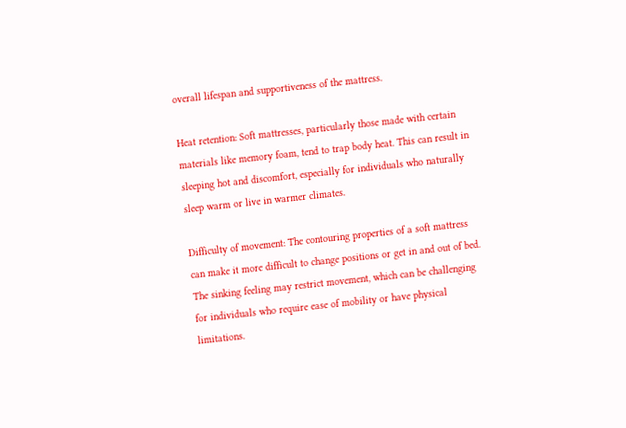overall lifespan and supportiveness of the mattress.

Heat retention: Soft mattresses, particularly those made with certain materials like memory foam, tend to trap body heat. This can result in sleeping hot and discomfort, especially for individuals who naturally sleep warm or live in warmer climates.

Difficulty of movement: The contouring properties of a soft mattress can make it more difficult to change positions or get in and out of bed. The sinking feeling may restrict movement, which can be challenging for individuals who require ease of mobility or have physical limitations.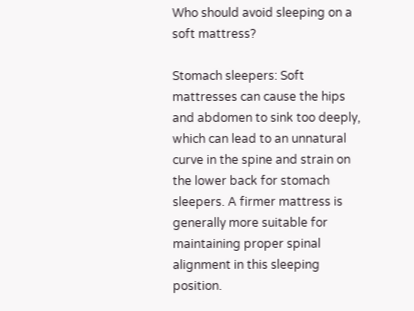Who should avoid sleeping on a soft mattress?

Stomach sleepers: Soft mattresses can cause the hips and abdomen to sink too deeply, which can lead to an unnatural curve in the spine and strain on the lower back for stomach sleepers. A firmer mattress is generally more suitable for maintaining proper spinal alignment in this sleeping position.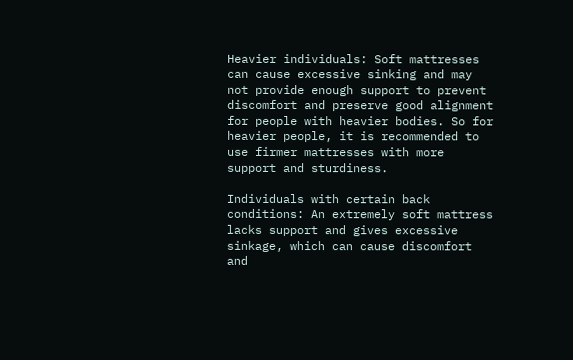Heavier individuals: Soft mattresses can cause excessive sinking and may not provide enough support to prevent discomfort and preserve good alignment for people with heavier bodies. So for heavier people, it is recommended to use firmer mattresses with more support and sturdiness.

Individuals with certain back conditions: An extremely soft mattress lacks support and gives excessive sinkage, which can cause discomfort and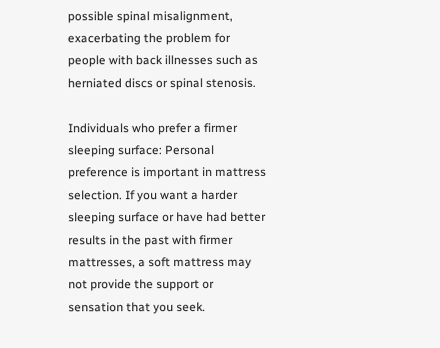possible spinal misalignment, exacerbating the problem for people with back illnesses such as herniated discs or spinal stenosis.

Individuals who prefer a firmer sleeping surface: Personal preference is important in mattress selection. If you want a harder sleeping surface or have had better results in the past with firmer mattresses, a soft mattress may not provide the support or sensation that you seek.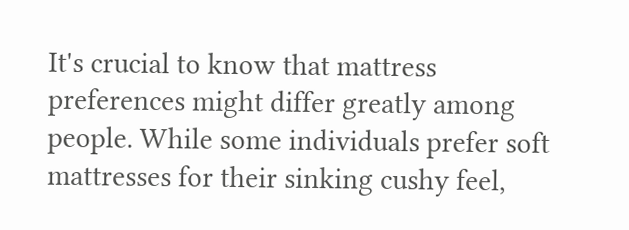It's crucial to know that mattress preferences might differ greatly among people. While some individuals prefer soft mattresses for their sinking cushy feel,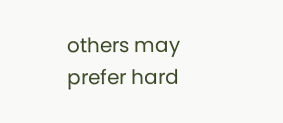others may prefer hard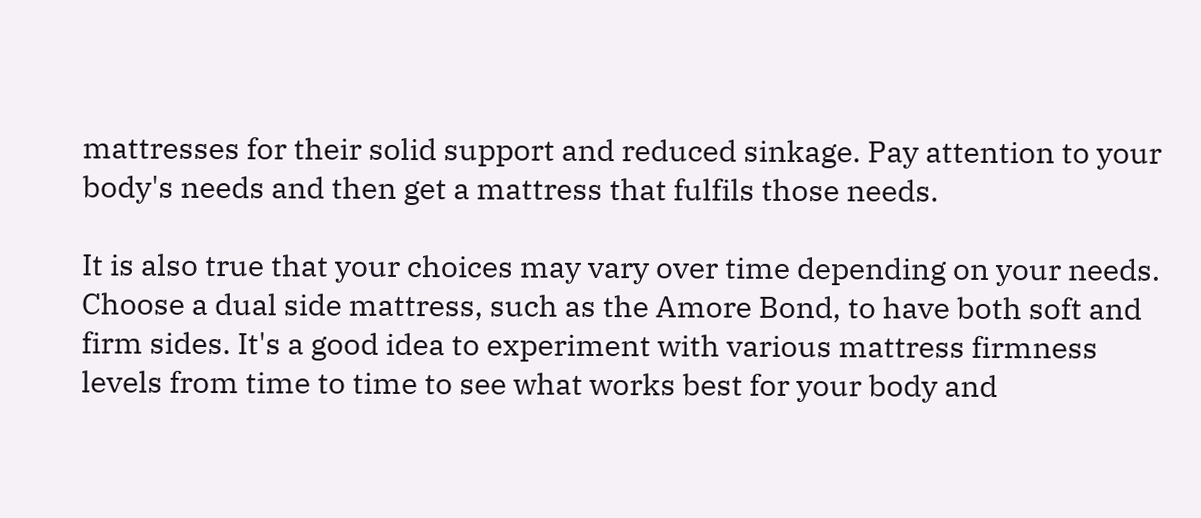mattresses for their solid support and reduced sinkage. Pay attention to your body's needs and then get a mattress that fulfils those needs.

It is also true that your choices may vary over time depending on your needs. Choose a dual side mattress, such as the Amore Bond, to have both soft and firm sides. It's a good idea to experiment with various mattress firmness levels from time to time to see what works best for your body and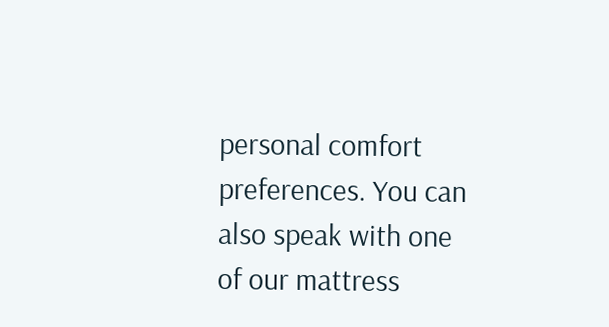personal comfort preferences. You can also speak with one of our mattress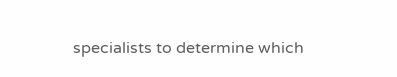specialists to determine which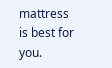mattress is best for you.